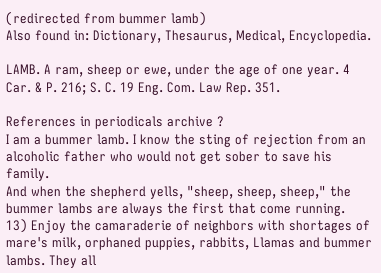(redirected from bummer lamb)
Also found in: Dictionary, Thesaurus, Medical, Encyclopedia.

LAMB. A ram, sheep or ewe, under the age of one year. 4 Car. & P. 216; S. C. 19 Eng. Com. Law Rep. 351.

References in periodicals archive ?
I am a bummer lamb. I know the sting of rejection from an alcoholic father who would not get sober to save his family.
And when the shepherd yells, "sheep, sheep, sheep," the bummer lambs are always the first that come running.
13) Enjoy the camaraderie of neighbors with shortages of mare's milk, orphaned puppies, rabbits, Llamas and bummer lambs. They all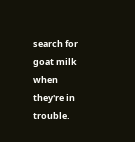search for goat milk when they're in trouble.